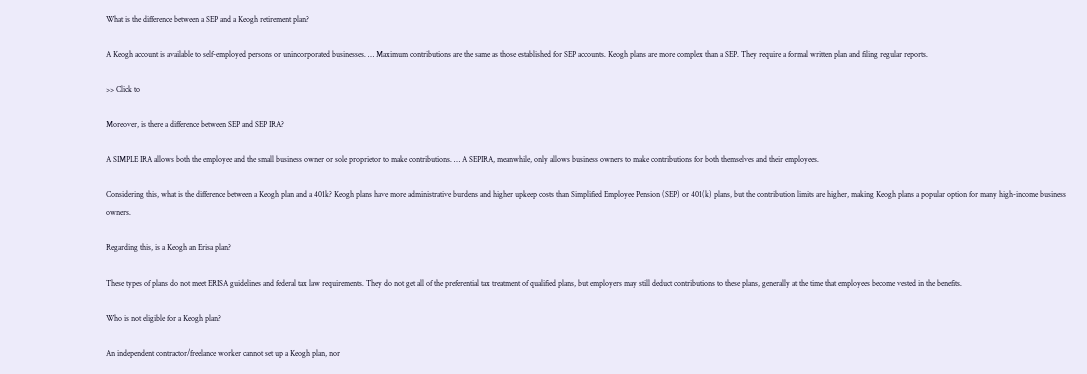What is the difference between a SEP and a Keogh retirement plan?

A Keogh account is available to self-employed persons or unincorporated businesses. … Maximum contributions are the same as those established for SEP accounts. Keogh plans are more complex than a SEP. They require a formal written plan and filing regular reports.

>> Click to

Moreover, is there a difference between SEP and SEP IRA?

A SIMPLE IRA allows both the employee and the small business owner or sole proprietor to make contributions. … A SEPIRA, meanwhile, only allows business owners to make contributions for both themselves and their employees.

Considering this, what is the difference between a Keogh plan and a 401k? Keogh plans have more administrative burdens and higher upkeep costs than Simplified Employee Pension (SEP) or 401(k) plans, but the contribution limits are higher, making Keogh plans a popular option for many high-income business owners.

Regarding this, is a Keogh an Erisa plan?

These types of plans do not meet ERISA guidelines and federal tax law requirements. They do not get all of the preferential tax treatment of qualified plans, but employers may still deduct contributions to these plans, generally at the time that employees become vested in the benefits.

Who is not eligible for a Keogh plan?

An independent contractor/freelance worker cannot set up a Keogh plan, nor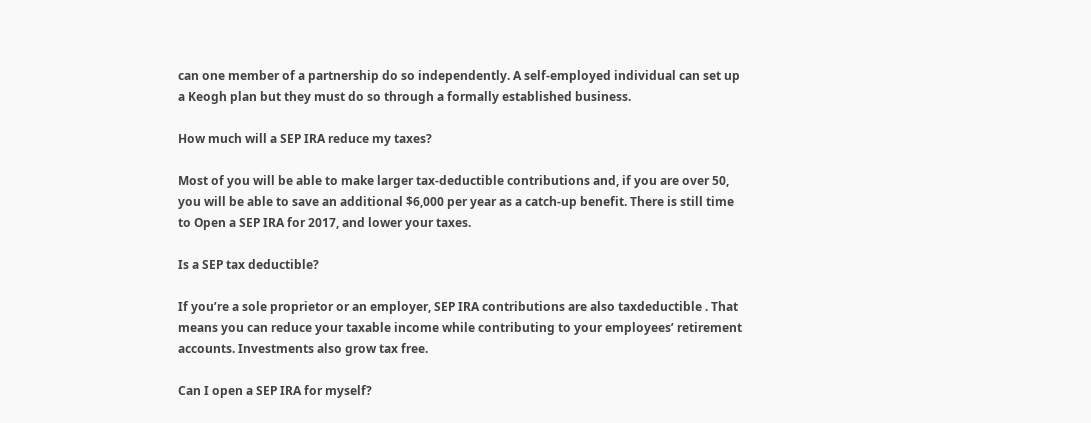can one member of a partnership do so independently. A self-employed individual can set up a Keogh plan but they must do so through a formally established business.

How much will a SEP IRA reduce my taxes?

Most of you will be able to make larger tax-deductible contributions and, if you are over 50, you will be able to save an additional $6,000 per year as a catch-up benefit. There is still time to Open a SEP IRA for 2017, and lower your taxes.

Is a SEP tax deductible?

If you’re a sole proprietor or an employer, SEP IRA contributions are also taxdeductible . That means you can reduce your taxable income while contributing to your employees’ retirement accounts. Investments also grow tax free.

Can I open a SEP IRA for myself?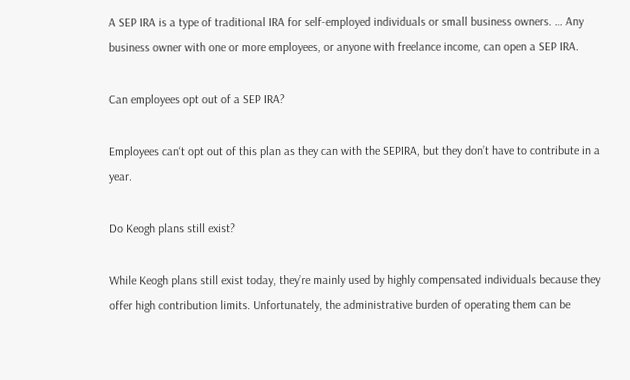A SEP IRA is a type of traditional IRA for self-employed individuals or small business owners. … Any business owner with one or more employees, or anyone with freelance income, can open a SEP IRA.

Can employees opt out of a SEP IRA?

Employees can‘t opt out of this plan as they can with the SEPIRA, but they don’t have to contribute in a year.

Do Keogh plans still exist?

While Keogh plans still exist today, they’re mainly used by highly compensated individuals because they offer high contribution limits. Unfortunately, the administrative burden of operating them can be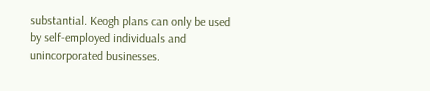substantial. Keogh plans can only be used by self-employed individuals and unincorporated businesses.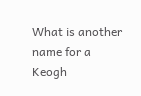What is another name for a Keogh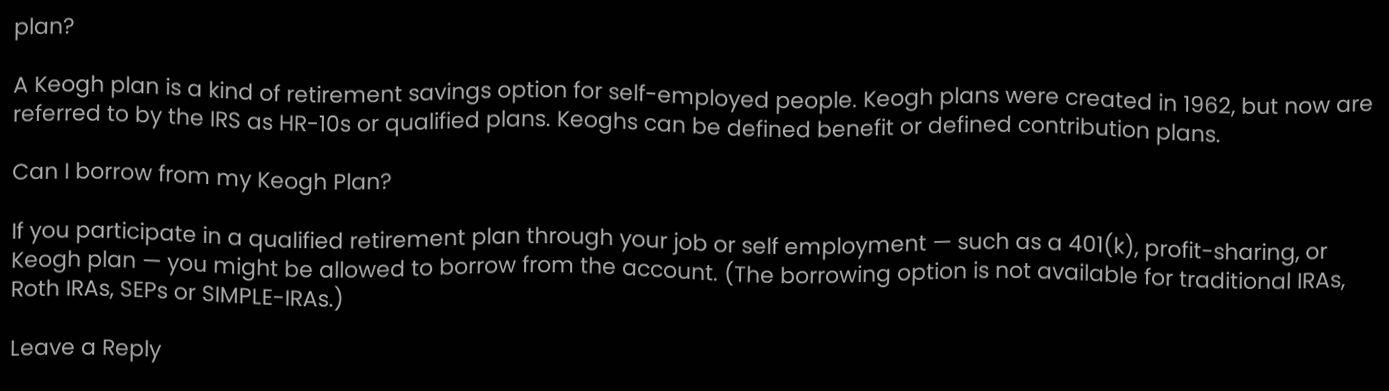plan?

A Keogh plan is a kind of retirement savings option for self-employed people. Keogh plans were created in 1962, but now are referred to by the IRS as HR-10s or qualified plans. Keoghs can be defined benefit or defined contribution plans.

Can I borrow from my Keogh Plan?

If you participate in a qualified retirement plan through your job or self employment — such as a 401(k), profit-sharing, or Keogh plan — you might be allowed to borrow from the account. (The borrowing option is not available for traditional IRAs, Roth IRAs, SEPs or SIMPLE-IRAs.)

Leave a Reply